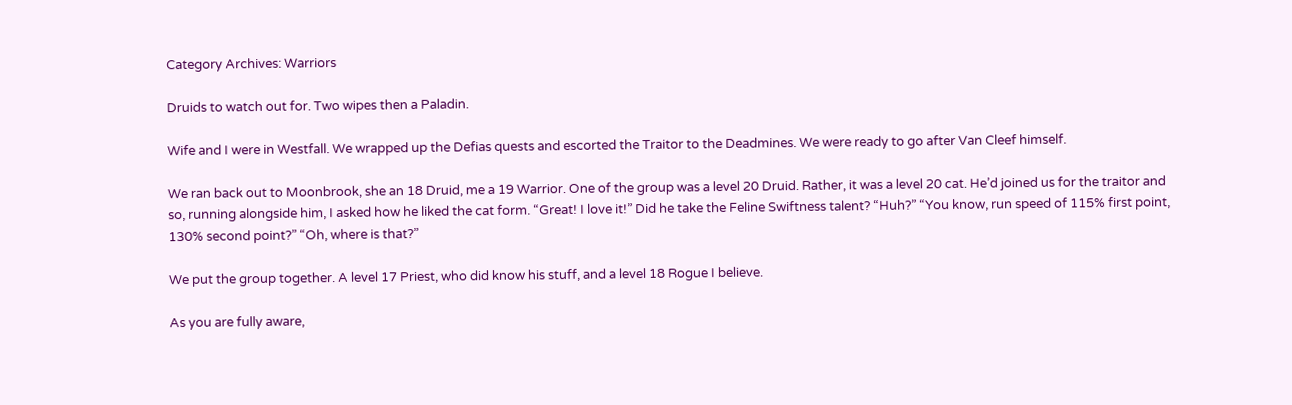Category Archives: Warriors

Druids to watch out for. Two wipes then a Paladin.

Wife and I were in Westfall. We wrapped up the Defias quests and escorted the Traitor to the Deadmines. We were ready to go after Van Cleef himself.

We ran back out to Moonbrook, she an 18 Druid, me a 19 Warrior. One of the group was a level 20 Druid. Rather, it was a level 20 cat. He’d joined us for the traitor and so, running alongside him, I asked how he liked the cat form. “Great! I love it!” Did he take the Feline Swiftness talent? “Huh?” “You know, run speed of 115% first point, 130% second point?” “Oh, where is that?”

We put the group together. A level 17 Priest, who did know his stuff, and a level 18 Rogue I believe.

As you are fully aware,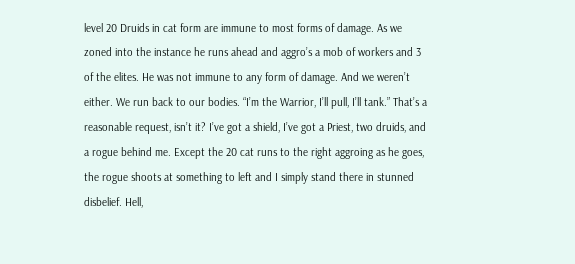level 20 Druids in cat form are immune to most forms of damage. As we zoned into the instance he runs ahead and aggro’s a mob of workers and 3 of the elites. He was not immune to any form of damage. And we weren’t either. We run back to our bodies. “I’m the Warrior, I’ll pull, I’ll tank.” That’s a reasonable request, isn’t it? I’ve got a shield, I’ve got a Priest, two druids, and a rogue behind me. Except the 20 cat runs to the right aggroing as he goes, the rogue shoots at something to left and I simply stand there in stunned disbelief. Hell,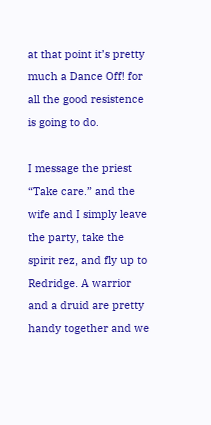at that point it’s pretty much a Dance Off! for all the good resistence is going to do.

I message the priest “Take care.” and the wife and I simply leave the party, take the spirit rez, and fly up to Redridge. A warrior and a druid are pretty handy together and we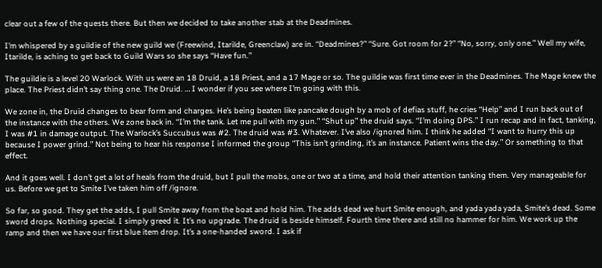clear out a few of the quests there. But then we decided to take another stab at the Deadmines.

I’m whispered by a guildie of the new guild we (Freewind, Itarilde, Greenclaw) are in. “Deadmines?” “Sure. Got room for 2?” “No, sorry, only one.” Well my wife, Itarilde, is aching to get back to Guild Wars so she says “Have fun.”

The guildie is a level 20 Warlock. With us were an 18 Druid, a 18 Priest, and a 17 Mage or so. The guildie was first time ever in the Deadmines. The Mage knew the place. The Priest didn’t say thing one. The Druid. … I wonder if you see where I’m going with this.

We zone in, the Druid changes to bear form and charges. He’s being beaten like pancake dough by a mob of defias stuff, he cries “Help” and I run back out of the instance with the others. We zone back in. “I’m the tank. Let me pull with my gun.” “Shut up” the druid says. “I’m doing DPS.” I run recap and in fact, tanking, I was #1 in damage output. The Warlock’s Succubus was #2. The druid was #3. Whatever. I’ve also /ignored him. I think he added “I want to hurry this up because I power grind.” Not being to hear his response I informed the group “This isn’t grinding, it’s an instance. Patient wins the day.” Or something to that effect.

And it goes well. I don’t get a lot of heals from the druid, but I pull the mobs, one or two at a time, and hold their attention tanking them. Very manageable for us. Before we get to Smite I’ve taken him off /ignore.

So far, so good. They get the adds, I pull Smite away from the boat and hold him. The adds dead we hurt Smite enough, and yada yada yada, Smite’s dead. Some sword drops. Nothing special. I simply greed it. It’s no upgrade. The druid is beside himself. Fourth time there and still no hammer for him. We work up the ramp and then we have our first blue item drop. It’s a one-handed sword. I ask if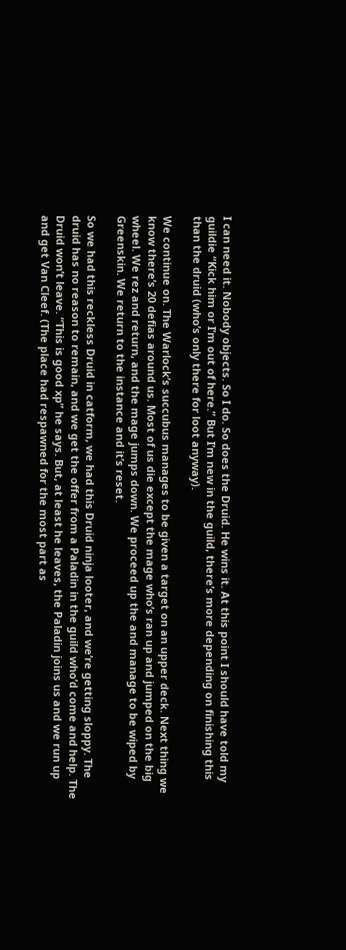I can need it. Nobody objects. So I do. So does the Druid. He wins it. At this point I should have told my guildie “Kick him or I’m out of here.” But I’m new in the guild, there’s more depending on finishing this than the druid (who’s only there for loot anyway).

We continue on. The Warlock’s succubus manages to be given a target on an upper deck. Next thing we know there’s 20 defias around us. Most of us die except the mage who’s ran up and jumped on the big wheel. We rez and return, and the mage jumps down. We proceed up the and manage to be wiped by Greenskin. We return to the instance and it’s reset.

So we had this reckless Druid in catform, we had this Druid ninja looter, and we’re getting sloppy. The druid has no reason to remain, and we get the offer from a Paladin in the guild who’d come and help. The Druid won’t leave. “This is good xp” he says. But, at least he leaves, the Paladin joins us and we run up and get Van Cleef. (The place had respawned for the most part as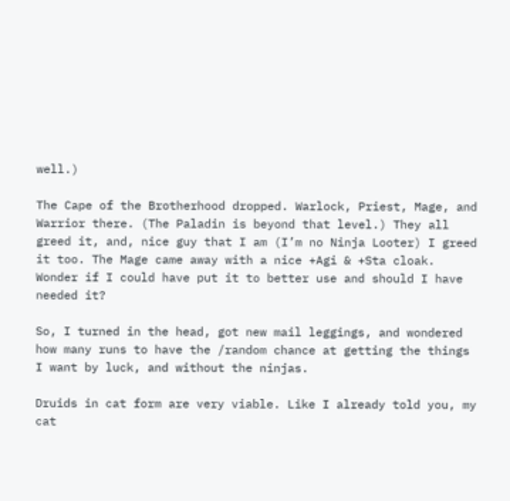well.)

The Cape of the Brotherhood dropped. Warlock, Priest, Mage, and Warrior there. (The Paladin is beyond that level.) They all greed it, and, nice guy that I am (I’m no Ninja Looter) I greed it too. The Mage came away with a nice +Agi & +Sta cloak. Wonder if I could have put it to better use and should I have needed it?

So, I turned in the head, got new mail leggings, and wondered how many runs to have the /random chance at getting the things I want by luck, and without the ninjas.

Druids in cat form are very viable. Like I already told you, my cat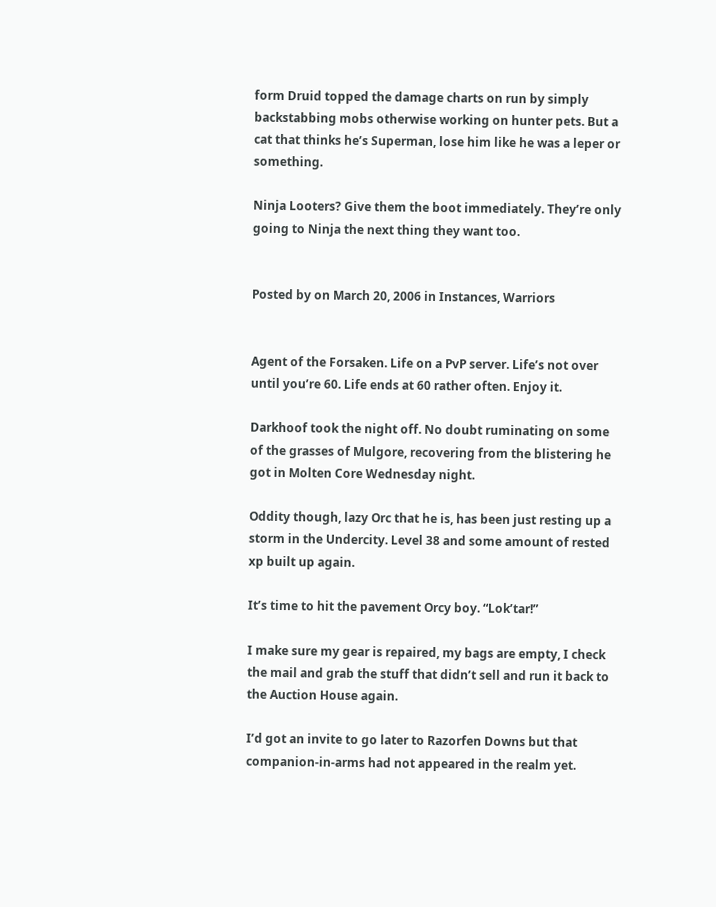form Druid topped the damage charts on run by simply backstabbing mobs otherwise working on hunter pets. But a cat that thinks he’s Superman, lose him like he was a leper or something.

Ninja Looters? Give them the boot immediately. They’re only going to Ninja the next thing they want too.


Posted by on March 20, 2006 in Instances, Warriors


Agent of the Forsaken. Life on a PvP server. Life’s not over until you’re 60. Life ends at 60 rather often. Enjoy it.

Darkhoof took the night off. No doubt ruminating on some of the grasses of Mulgore, recovering from the blistering he got in Molten Core Wednesday night.

Oddity though, lazy Orc that he is, has been just resting up a storm in the Undercity. Level 38 and some amount of rested xp built up again.

It’s time to hit the pavement Orcy boy. “Lok’tar!”

I make sure my gear is repaired, my bags are empty, I check the mail and grab the stuff that didn’t sell and run it back to the Auction House again.

I’d got an invite to go later to Razorfen Downs but that companion-in-arms had not appeared in the realm yet.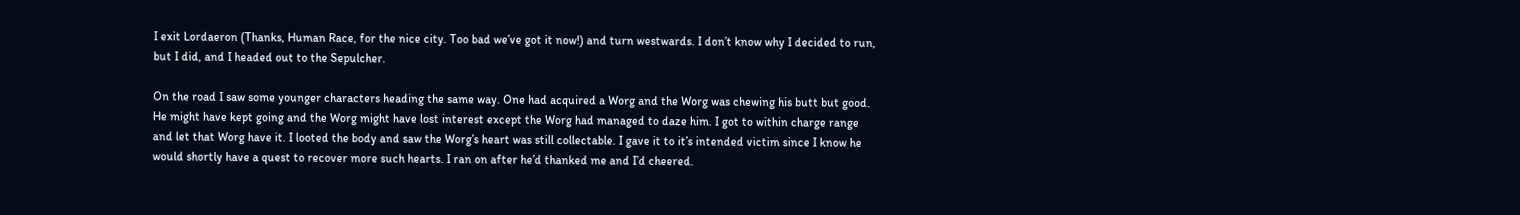I exit Lordaeron (Thanks, Human Race, for the nice city. Too bad we’ve got it now!) and turn westwards. I don’t know why I decided to run, but I did, and I headed out to the Sepulcher.

On the road I saw some younger characters heading the same way. One had acquired a Worg and the Worg was chewing his butt but good. He might have kept going and the Worg might have lost interest except the Worg had managed to daze him. I got to within charge range and let that Worg have it. I looted the body and saw the Worg’s heart was still collectable. I gave it to it’s intended victim since I know he would shortly have a quest to recover more such hearts. I ran on after he’d thanked me and I’d cheered.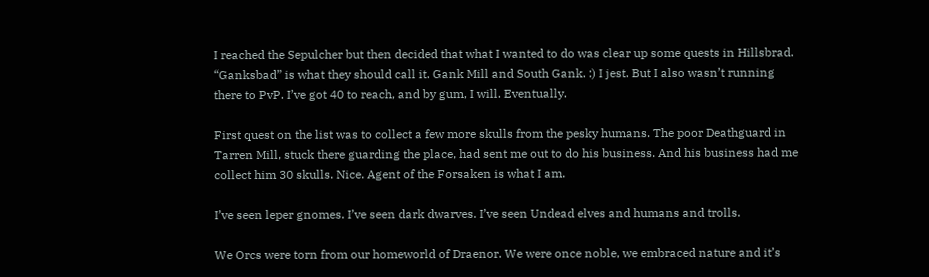I reached the Sepulcher but then decided that what I wanted to do was clear up some quests in Hillsbrad. “Ganksbad” is what they should call it. Gank Mill and South Gank. :) I jest. But I also wasn’t running there to PvP. I’ve got 40 to reach, and by gum, I will. Eventually.

First quest on the list was to collect a few more skulls from the pesky humans. The poor Deathguard in Tarren Mill, stuck there guarding the place, had sent me out to do his business. And his business had me collect him 30 skulls. Nice. Agent of the Forsaken is what I am.

I’ve seen leper gnomes. I’ve seen dark dwarves. I’ve seen Undead elves and humans and trolls.

We Orcs were torn from our homeworld of Draenor. We were once noble, we embraced nature and it’s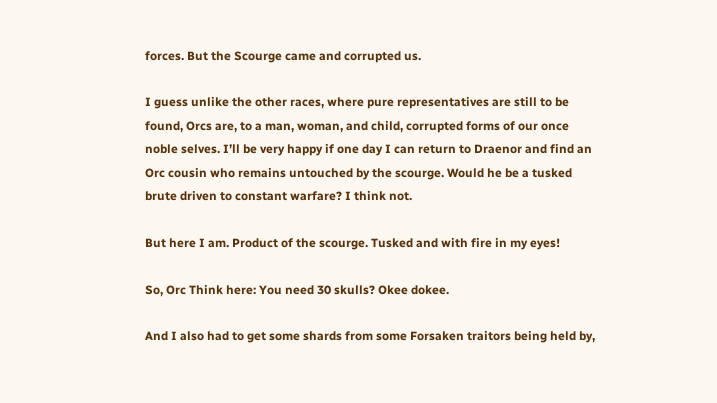forces. But the Scourge came and corrupted us.

I guess unlike the other races, where pure representatives are still to be found, Orcs are, to a man, woman, and child, corrupted forms of our once noble selves. I’ll be very happy if one day I can return to Draenor and find an Orc cousin who remains untouched by the scourge. Would he be a tusked brute driven to constant warfare? I think not.

But here I am. Product of the scourge. Tusked and with fire in my eyes!

So, Orc Think here: You need 30 skulls? Okee dokee.

And I also had to get some shards from some Forsaken traitors being held by,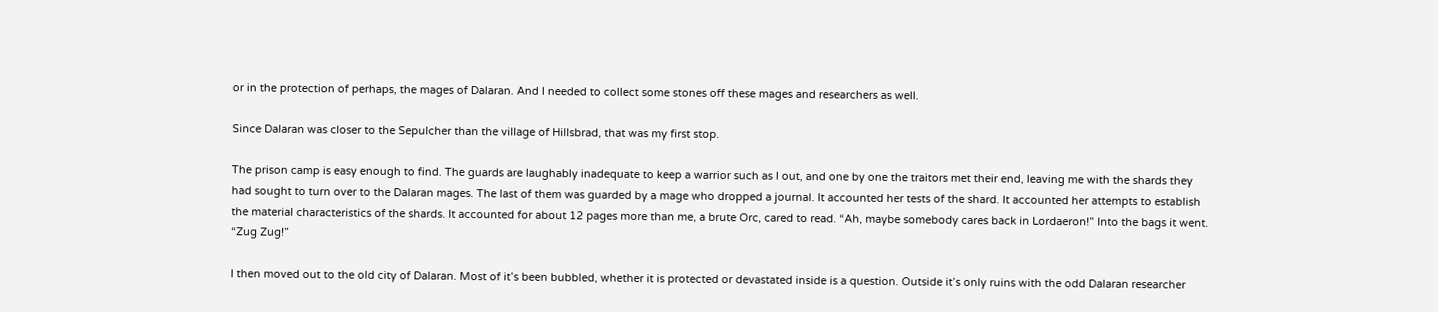or in the protection of perhaps, the mages of Dalaran. And I needed to collect some stones off these mages and researchers as well.

Since Dalaran was closer to the Sepulcher than the village of Hillsbrad, that was my first stop.

The prison camp is easy enough to find. The guards are laughably inadequate to keep a warrior such as I out, and one by one the traitors met their end, leaving me with the shards they had sought to turn over to the Dalaran mages. The last of them was guarded by a mage who dropped a journal. It accounted her tests of the shard. It accounted her attempts to establish the material characteristics of the shards. It accounted for about 12 pages more than me, a brute Orc, cared to read. “Ah, maybe somebody cares back in Lordaeron!” Into the bags it went. “Zug Zug!”

I then moved out to the old city of Dalaran. Most of it’s been bubbled, whether it is protected or devastated inside is a question. Outside it’s only ruins with the odd Dalaran researcher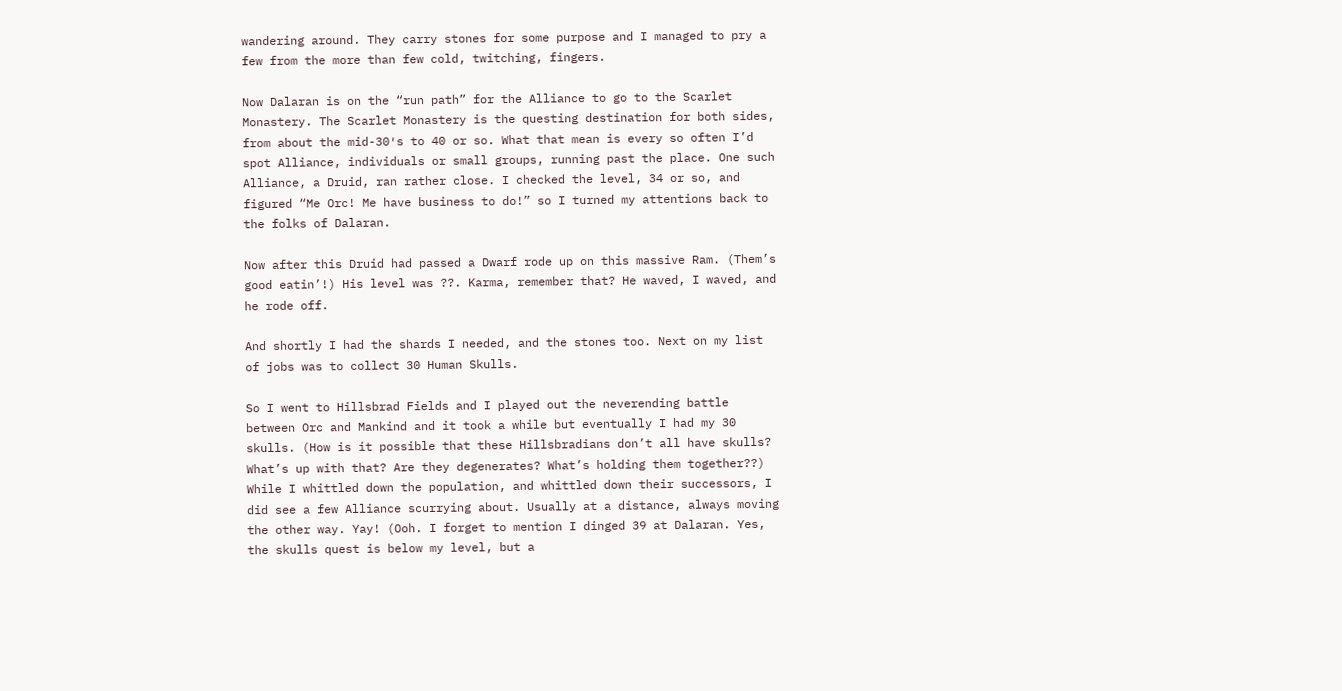wandering around. They carry stones for some purpose and I managed to pry a few from the more than few cold, twitching, fingers.

Now Dalaran is on the “run path” for the Alliance to go to the Scarlet Monastery. The Scarlet Monastery is the questing destination for both sides, from about the mid-30′s to 40 or so. What that mean is every so often I’d spot Alliance, individuals or small groups, running past the place. One such Alliance, a Druid, ran rather close. I checked the level, 34 or so, and figured “Me Orc! Me have business to do!” so I turned my attentions back to the folks of Dalaran.

Now after this Druid had passed a Dwarf rode up on this massive Ram. (Them’s good eatin’!) His level was ??. Karma, remember that? He waved, I waved, and he rode off.

And shortly I had the shards I needed, and the stones too. Next on my list of jobs was to collect 30 Human Skulls.

So I went to Hillsbrad Fields and I played out the neverending battle between Orc and Mankind and it took a while but eventually I had my 30 skulls. (How is it possible that these Hillsbradians don’t all have skulls? What’s up with that? Are they degenerates? What’s holding them together??) While I whittled down the population, and whittled down their successors, I did see a few Alliance scurrying about. Usually at a distance, always moving the other way. Yay! (Ooh. I forget to mention I dinged 39 at Dalaran. Yes, the skulls quest is below my level, but a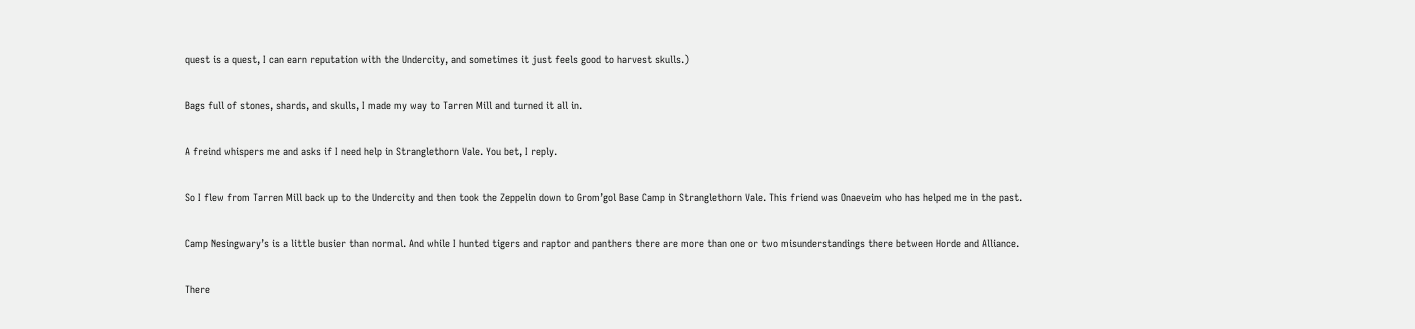quest is a quest, I can earn reputation with the Undercity, and sometimes it just feels good to harvest skulls.)

Bags full of stones, shards, and skulls, I made my way to Tarren Mill and turned it all in.

A freind whispers me and asks if I need help in Stranglethorn Vale. You bet, I reply.

So I flew from Tarren Mill back up to the Undercity and then took the Zeppelin down to Grom’gol Base Camp in Stranglethorn Vale. This friend was Onaeveim who has helped me in the past.

Camp Nesingwary’s is a little busier than normal. And while I hunted tigers and raptor and panthers there are more than one or two misunderstandings there between Horde and Alliance.

There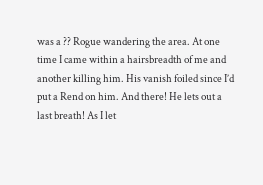was a ?? Rogue wandering the area. At one time I came within a hairsbreadth of me and another killing him. His vanish foiled since I’d put a Rend on him. And there! He lets out a last breath! As I let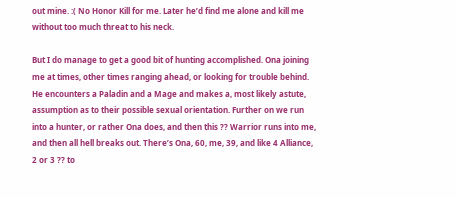out mine. :( No Honor Kill for me. Later he’d find me alone and kill me without too much threat to his neck.

But I do manage to get a good bit of hunting accomplished. Ona joining me at times, other times ranging ahead, or looking for trouble behind. He encounters a Paladin and a Mage and makes a, most likely astute, assumption as to their possible sexual orientation. Further on we run into a hunter, or rather Ona does, and then this ?? Warrior runs into me, and then all hell breaks out. There’s Ona, 60, me, 39, and like 4 Alliance, 2 or 3 ?? to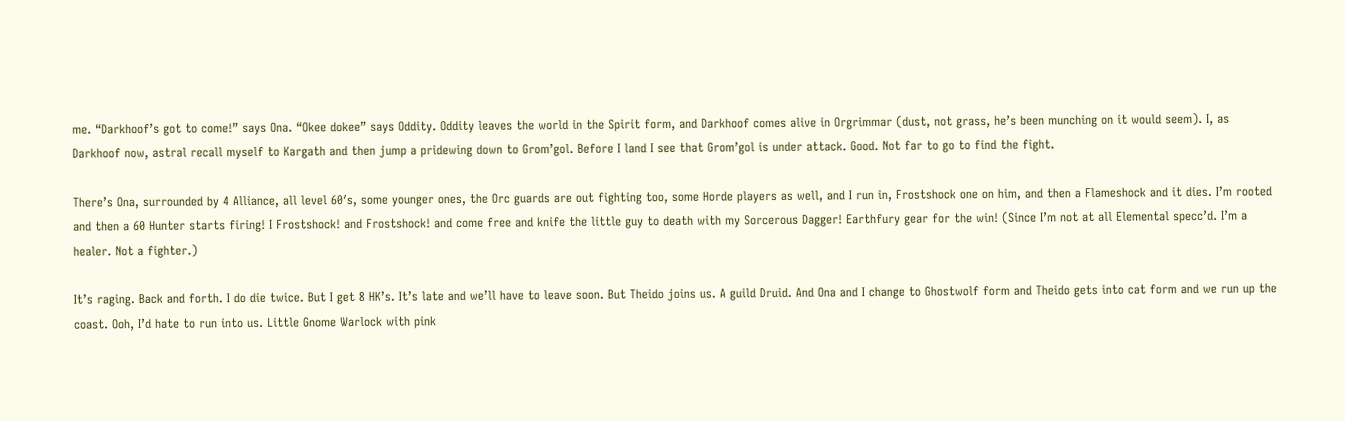me. “Darkhoof’s got to come!” says Ona. “Okee dokee” says Oddity. Oddity leaves the world in the Spirit form, and Darkhoof comes alive in Orgrimmar (dust, not grass, he’s been munching on it would seem). I, as Darkhoof now, astral recall myself to Kargath and then jump a pridewing down to Grom’gol. Before I land I see that Grom’gol is under attack. Good. Not far to go to find the fight.

There’s Ona, surrounded by 4 Alliance, all level 60′s, some younger ones, the Orc guards are out fighting too, some Horde players as well, and I run in, Frostshock one on him, and then a Flameshock and it dies. I’m rooted and then a 60 Hunter starts firing! I Frostshock! and Frostshock! and come free and knife the little guy to death with my Sorcerous Dagger! Earthfury gear for the win! (Since I’m not at all Elemental specc’d. I’m a healer. Not a fighter.)

It’s raging. Back and forth. I do die twice. But I get 8 HK’s. It’s late and we’ll have to leave soon. But Theido joins us. A guild Druid. And Ona and I change to Ghostwolf form and Theido gets into cat form and we run up the coast. Ooh, I’d hate to run into us. Little Gnome Warlock with pink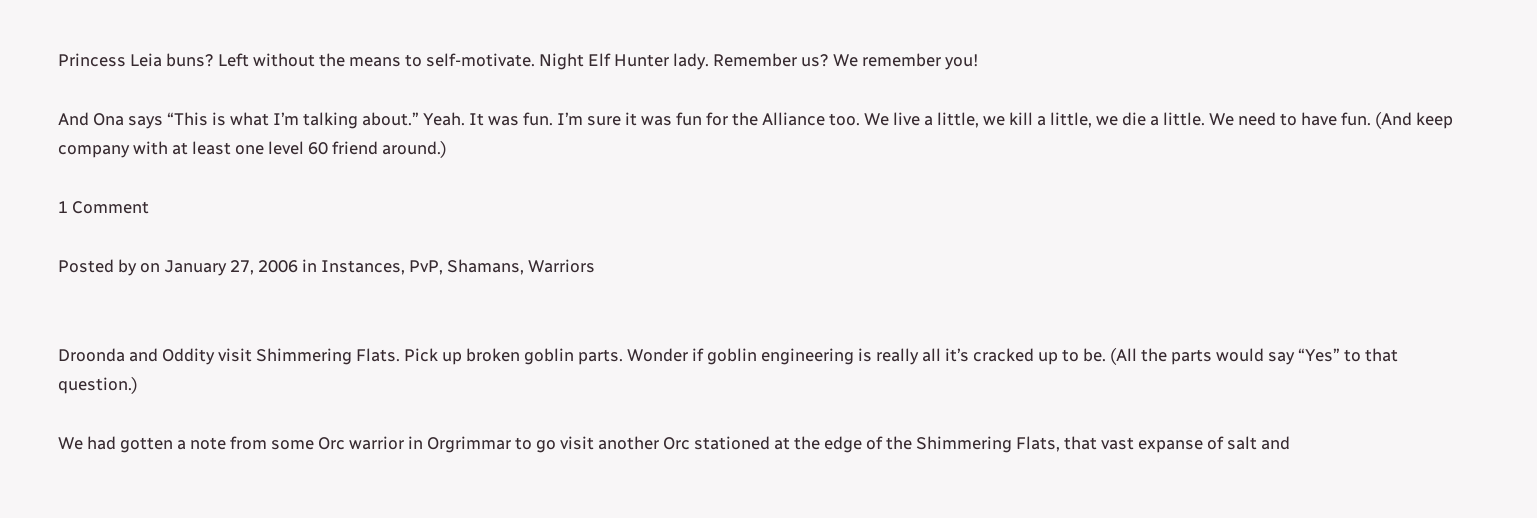Princess Leia buns? Left without the means to self-motivate. Night Elf Hunter lady. Remember us? We remember you!

And Ona says “This is what I’m talking about.” Yeah. It was fun. I’m sure it was fun for the Alliance too. We live a little, we kill a little, we die a little. We need to have fun. (And keep company with at least one level 60 friend around.)

1 Comment

Posted by on January 27, 2006 in Instances, PvP, Shamans, Warriors


Droonda and Oddity visit Shimmering Flats. Pick up broken goblin parts. Wonder if goblin engineering is really all it’s cracked up to be. (All the parts would say “Yes” to that question.)

We had gotten a note from some Orc warrior in Orgrimmar to go visit another Orc stationed at the edge of the Shimmering Flats, that vast expanse of salt and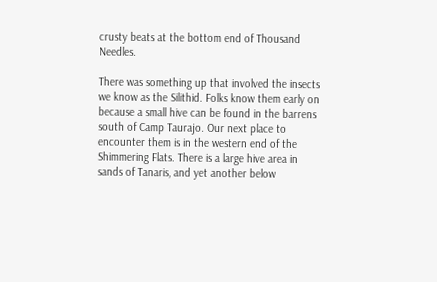crusty beats at the bottom end of Thousand Needles.

There was something up that involved the insects we know as the Silithid. Folks know them early on because a small hive can be found in the barrens south of Camp Taurajo. Our next place to encounter them is in the western end of the Shimmering Flats. There is a large hive area in sands of Tanaris, and yet another below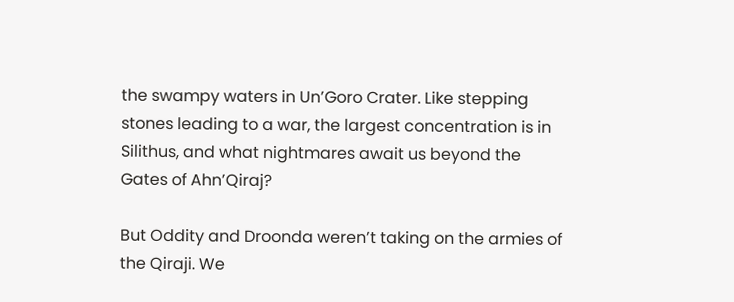the swampy waters in Un’Goro Crater. Like stepping stones leading to a war, the largest concentration is in Silithus, and what nightmares await us beyond the Gates of Ahn’Qiraj?

But Oddity and Droonda weren’t taking on the armies of the Qiraji. We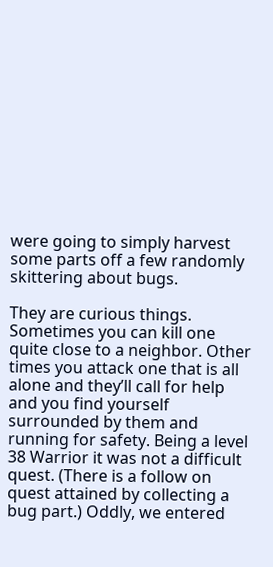were going to simply harvest some parts off a few randomly skittering about bugs.

They are curious things. Sometimes you can kill one quite close to a neighbor. Other times you attack one that is all alone and they’ll call for help and you find yourself surrounded by them and running for safety. Being a level 38 Warrior it was not a difficult quest. (There is a follow on quest attained by collecting a bug part.) Oddly, we entered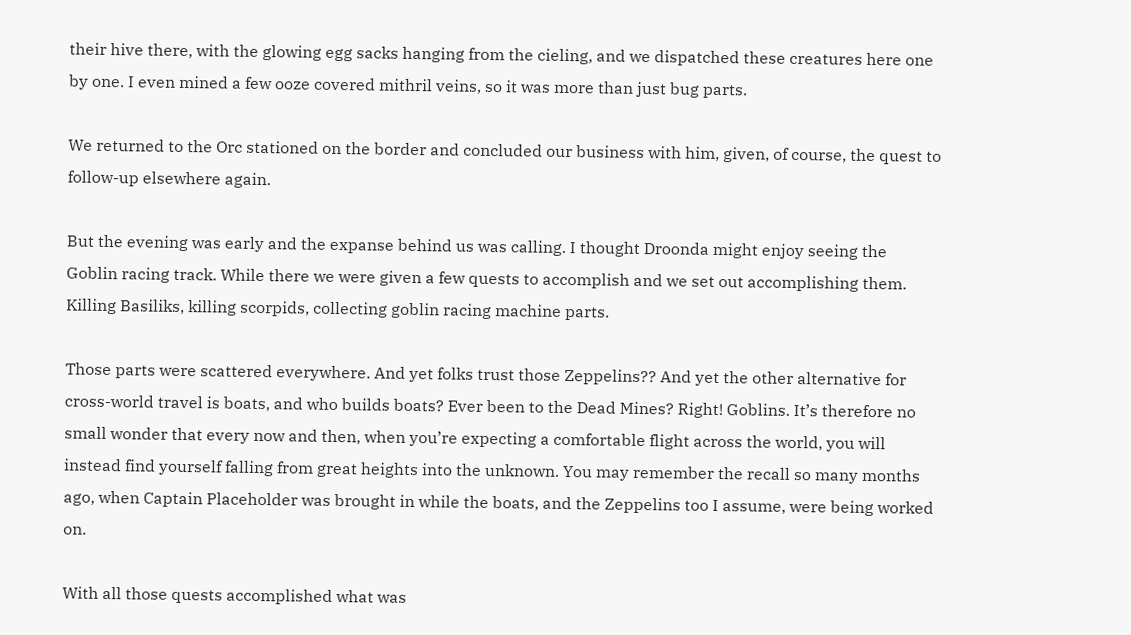their hive there, with the glowing egg sacks hanging from the cieling, and we dispatched these creatures here one by one. I even mined a few ooze covered mithril veins, so it was more than just bug parts.

We returned to the Orc stationed on the border and concluded our business with him, given, of course, the quest to follow-up elsewhere again.

But the evening was early and the expanse behind us was calling. I thought Droonda might enjoy seeing the Goblin racing track. While there we were given a few quests to accomplish and we set out accomplishing them. Killing Basiliks, killing scorpids, collecting goblin racing machine parts.

Those parts were scattered everywhere. And yet folks trust those Zeppelins?? And yet the other alternative for cross-world travel is boats, and who builds boats? Ever been to the Dead Mines? Right! Goblins. It’s therefore no small wonder that every now and then, when you’re expecting a comfortable flight across the world, you will instead find yourself falling from great heights into the unknown. You may remember the recall so many months ago, when Captain Placeholder was brought in while the boats, and the Zeppelins too I assume, were being worked on.

With all those quests accomplished what was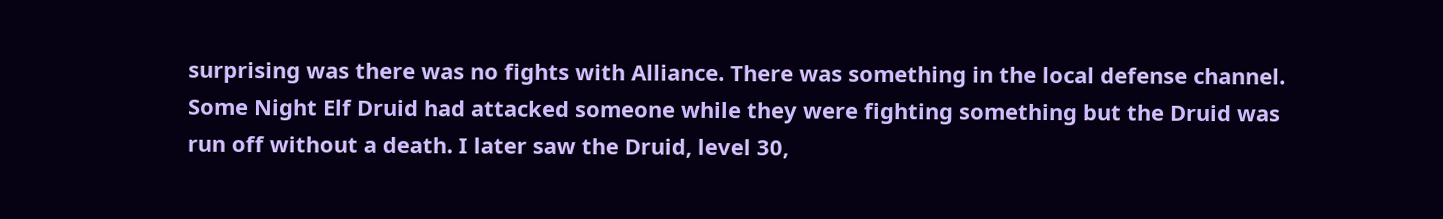surprising was there was no fights with Alliance. There was something in the local defense channel. Some Night Elf Druid had attacked someone while they were fighting something but the Druid was run off without a death. I later saw the Druid, level 30,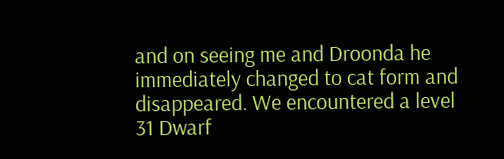and on seeing me and Droonda he immediately changed to cat form and disappeared. We encountered a level 31 Dwarf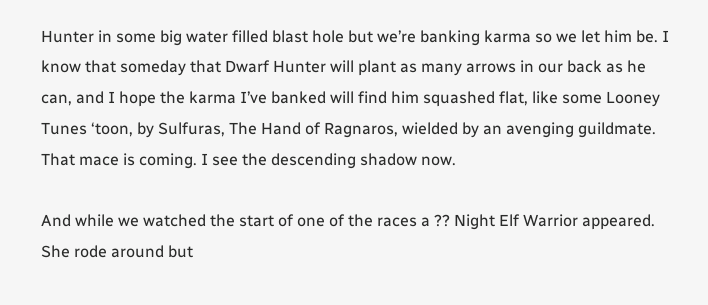Hunter in some big water filled blast hole but we’re banking karma so we let him be. I know that someday that Dwarf Hunter will plant as many arrows in our back as he can, and I hope the karma I’ve banked will find him squashed flat, like some Looney Tunes ‘toon, by Sulfuras, The Hand of Ragnaros, wielded by an avenging guildmate. That mace is coming. I see the descending shadow now.

And while we watched the start of one of the races a ?? Night Elf Warrior appeared. She rode around but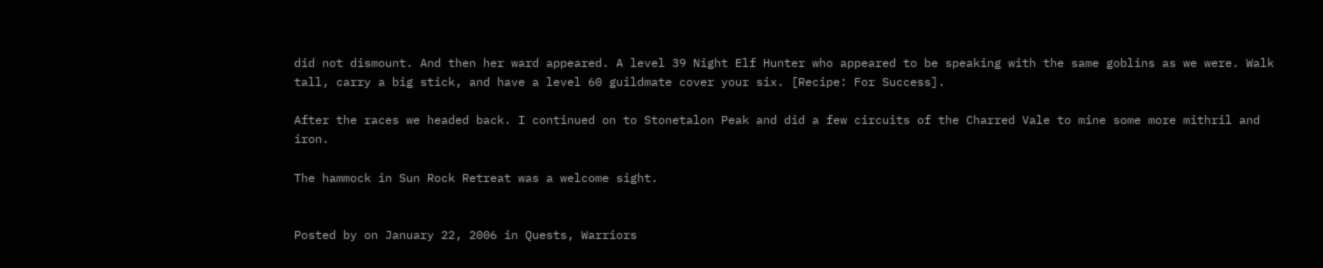did not dismount. And then her ward appeared. A level 39 Night Elf Hunter who appeared to be speaking with the same goblins as we were. Walk tall, carry a big stick, and have a level 60 guildmate cover your six. [Recipe: For Success].

After the races we headed back. I continued on to Stonetalon Peak and did a few circuits of the Charred Vale to mine some more mithril and iron.

The hammock in Sun Rock Retreat was a welcome sight.


Posted by on January 22, 2006 in Quests, Warriors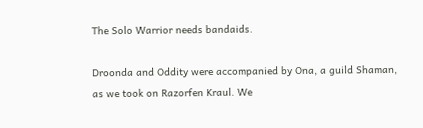The Solo Warrior needs bandaids.

Droonda and Oddity were accompanied by Ona, a guild Shaman, as we took on Razorfen Kraul. We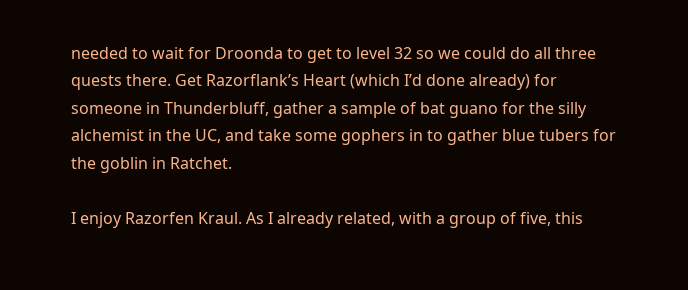needed to wait for Droonda to get to level 32 so we could do all three quests there. Get Razorflank’s Heart (which I’d done already) for someone in Thunderbluff, gather a sample of bat guano for the silly alchemist in the UC, and take some gophers in to gather blue tubers for the goblin in Ratchet.

I enjoy Razorfen Kraul. As I already related, with a group of five, this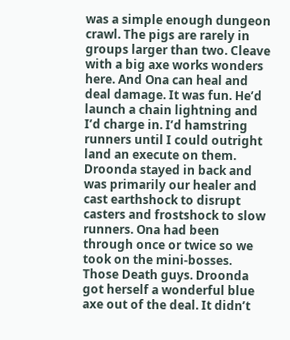was a simple enough dungeon crawl. The pigs are rarely in groups larger than two. Cleave with a big axe works wonders here. And Ona can heal and deal damage. It was fun. He’d launch a chain lightning and I’d charge in. I’d hamstring runners until I could outright land an execute on them. Droonda stayed in back and was primarily our healer and cast earthshock to disrupt casters and frostshock to slow runners. Ona had been through once or twice so we took on the mini-bosses. Those Death guys. Droonda got herself a wonderful blue axe out of the deal. It didn’t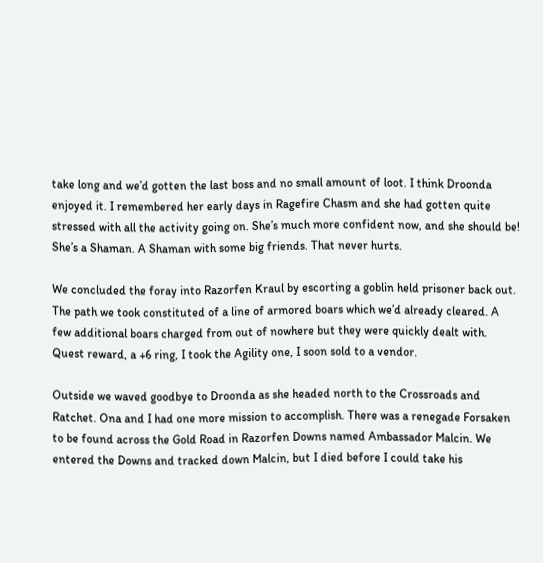take long and we’d gotten the last boss and no small amount of loot. I think Droonda enjoyed it. I remembered her early days in Ragefire Chasm and she had gotten quite stressed with all the activity going on. She’s much more confident now, and she should be! She’s a Shaman. A Shaman with some big friends. That never hurts.

We concluded the foray into Razorfen Kraul by escorting a goblin held prisoner back out. The path we took constituted of a line of armored boars which we’d already cleared. A few additional boars charged from out of nowhere but they were quickly dealt with. Quest reward, a +6 ring, I took the Agility one, I soon sold to a vendor.

Outside we waved goodbye to Droonda as she headed north to the Crossroads and Ratchet. Ona and I had one more mission to accomplish. There was a renegade Forsaken to be found across the Gold Road in Razorfen Downs named Ambassador Malcin. We entered the Downs and tracked down Malcin, but I died before I could take his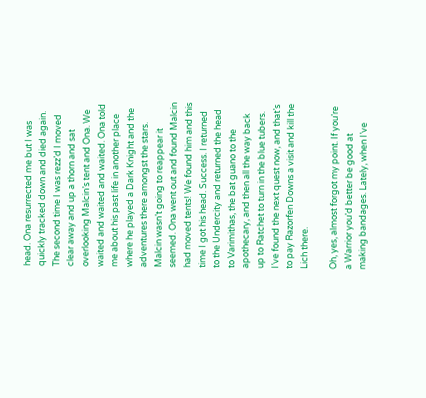head. Ona resurrected me but I was quickly tracked down and died again. The second time I was rezz’d I moved clear away and up a thorn and sat overlooking Malcin’s tent and Ona. We waited and waited and waited. Ona told me about his past life in another place where he played a Dark Knight and the adventures there amongst the stars. Malcin wasn’t going to reappear it seemed. Ona went out and found Malcin had moved tents! We found him and this time I got his head. Success. I returned to the Undercity and returned the head to Varimithas, the bat guano to the apothecary, and then all the way back up to Ratchet to turn in the blue tubers. I’ve found the next quest now, and that’s to pay Razorfen Downs a visit and kill the Lich there.

Oh, yes, almost forgot my point. If you’re a Warrior you’d better be good at making bandages. Lately, when I’ve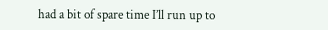had a bit of spare time I’ll run up to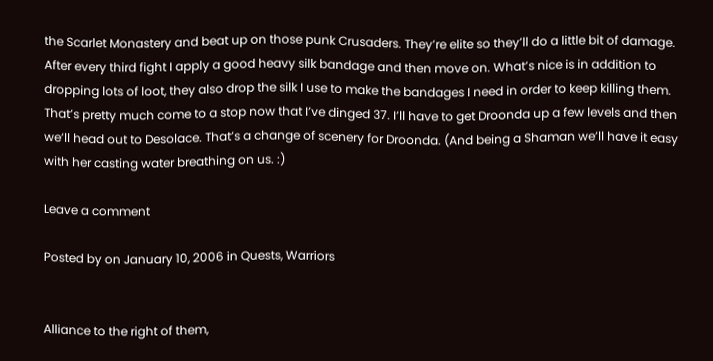the Scarlet Monastery and beat up on those punk Crusaders. They’re elite so they’ll do a little bit of damage. After every third fight I apply a good heavy silk bandage and then move on. What’s nice is in addition to dropping lots of loot, they also drop the silk I use to make the bandages I need in order to keep killing them. That’s pretty much come to a stop now that I’ve dinged 37. I’ll have to get Droonda up a few levels and then we’ll head out to Desolace. That’s a change of scenery for Droonda. (And being a Shaman we’ll have it easy with her casting water breathing on us. :)

Leave a comment

Posted by on January 10, 2006 in Quests, Warriors


Alliance to the right of them,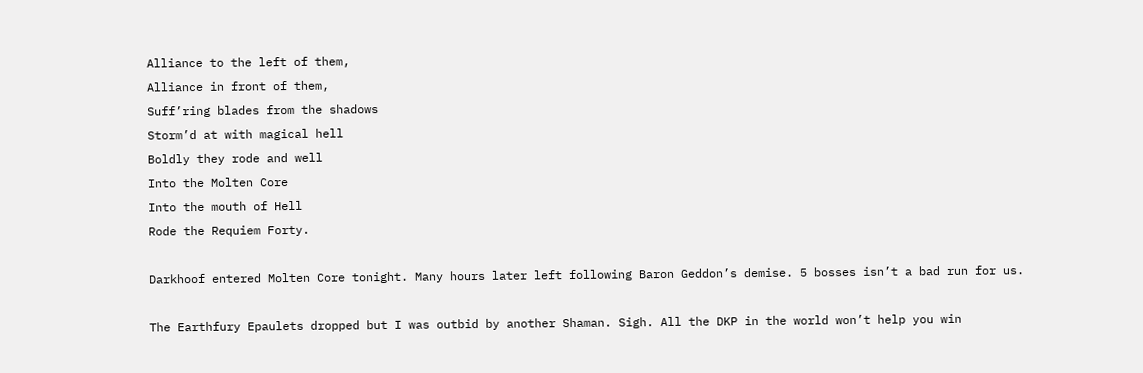Alliance to the left of them,
Alliance in front of them,
Suff’ring blades from the shadows
Storm’d at with magical hell
Boldly they rode and well
Into the Molten Core
Into the mouth of Hell
Rode the Requiem Forty.

Darkhoof entered Molten Core tonight. Many hours later left following Baron Geddon’s demise. 5 bosses isn’t a bad run for us.

The Earthfury Epaulets dropped but I was outbid by another Shaman. Sigh. All the DKP in the world won’t help you win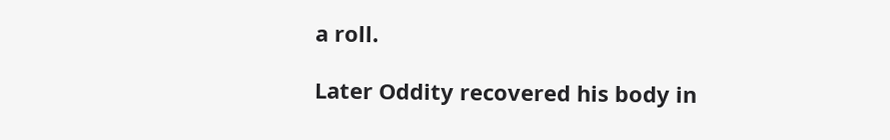a roll.

Later Oddity recovered his body in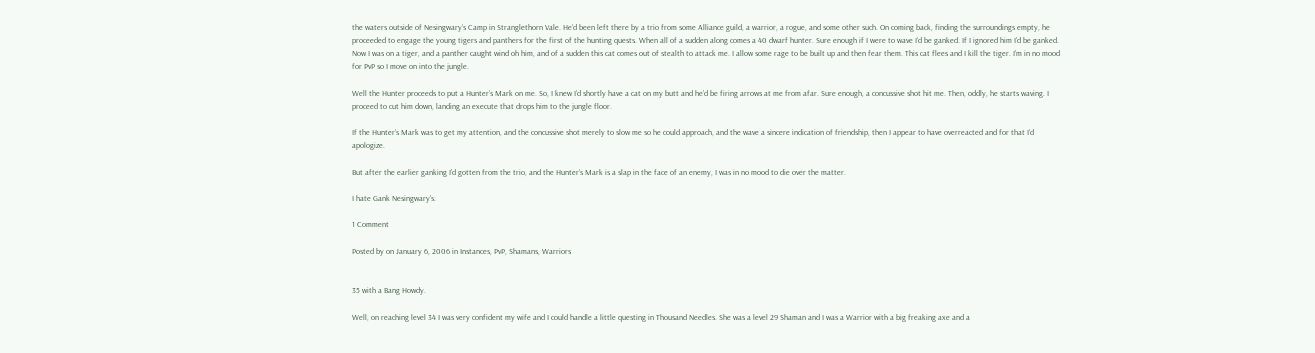the waters outside of Nesingwary’s Camp in Stranglethorn Vale. He’d been left there by a trio from some Alliance guild, a warrior, a rogue, and some other such. On coming back, finding the surroundings empty, he proceeded to engage the young tigers and panthers for the first of the hunting quests. When all of a sudden along comes a 40 dwarf hunter. Sure enough if I were to wave I’d be ganked. If I ignored him I’d be ganked. Now I was on a tiger, and a panther caught wind oh him, and of a sudden this cat comes out of stealth to attack me. I allow some rage to be built up and then fear them. This cat flees and I kill the tiger. I’m in no mood for PvP so I move on into the jungle.

Well the Hunter proceeds to put a Hunter’s Mark on me. So, I knew I’d shortly have a cat on my butt and he’d be firing arrows at me from afar. Sure enough, a concussive shot hit me. Then, oddly, he starts waving. I proceed to cut him down, landing an execute that drops him to the jungle floor.

If the Hunter’s Mark was to get my attention, and the concussive shot merely to slow me so he could approach, and the wave a sincere indication of friendship, then I appear to have overreacted and for that I’d apologize.

But after the earlier ganking I’d gotten from the trio, and the Hunter’s Mark is a slap in the face of an enemy, I was in no mood to die over the matter.

I hate Gank Nesingwary’s.

1 Comment

Posted by on January 6, 2006 in Instances, PvP, Shamans, Warriors


35 with a Bang Howdy.

Well, on reaching level 34 I was very confident my wife and I could handle a little questing in Thousand Needles. She was a level 29 Shaman and I was a Warrior with a big freaking axe and a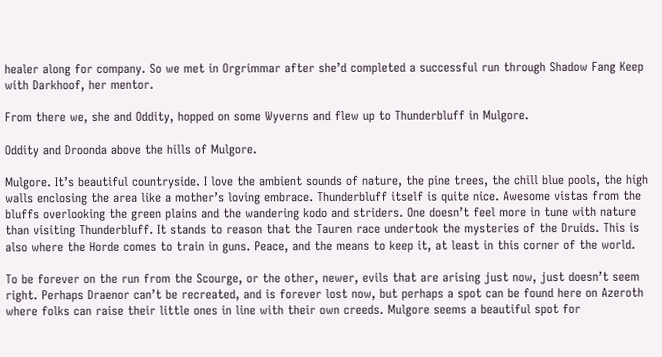healer along for company. So we met in Orgrimmar after she’d completed a successful run through Shadow Fang Keep with Darkhoof, her mentor.

From there we, she and Oddity, hopped on some Wyverns and flew up to Thunderbluff in Mulgore.

Oddity and Droonda above the hills of Mulgore.

Mulgore. It’s beautiful countryside. I love the ambient sounds of nature, the pine trees, the chill blue pools, the high walls enclosing the area like a mother’s loving embrace. Thunderbluff itself is quite nice. Awesome vistas from the bluffs overlooking the green plains and the wandering kodo and striders. One doesn’t feel more in tune with nature than visiting Thunderbluff. It stands to reason that the Tauren race undertook the mysteries of the Druids. This is also where the Horde comes to train in guns. Peace, and the means to keep it, at least in this corner of the world.

To be forever on the run from the Scourge, or the other, newer, evils that are arising just now, just doesn’t seem right. Perhaps Draenor can’t be recreated, and is forever lost now, but perhaps a spot can be found here on Azeroth where folks can raise their little ones in line with their own creeds. Mulgore seems a beautiful spot for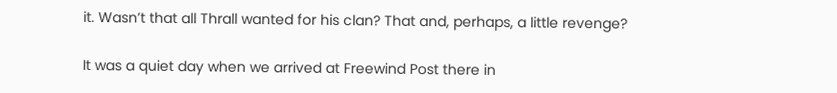it. Wasn’t that all Thrall wanted for his clan? That and, perhaps, a little revenge?

It was a quiet day when we arrived at Freewind Post there in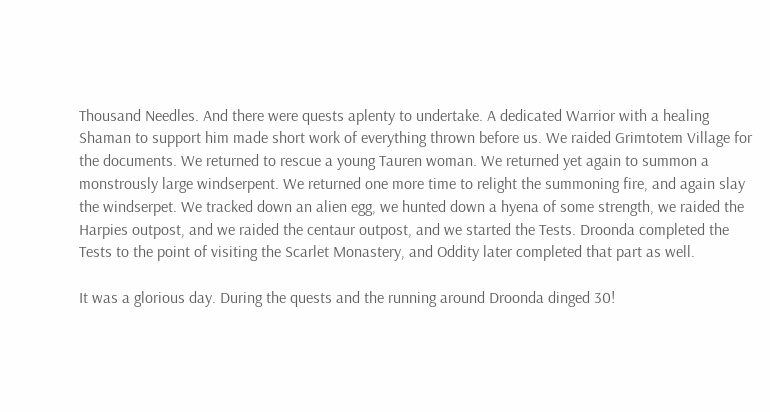Thousand Needles. And there were quests aplenty to undertake. A dedicated Warrior with a healing Shaman to support him made short work of everything thrown before us. We raided Grimtotem Village for the documents. We returned to rescue a young Tauren woman. We returned yet again to summon a monstrously large windserpent. We returned one more time to relight the summoning fire, and again slay the windserpet. We tracked down an alien egg, we hunted down a hyena of some strength, we raided the Harpies outpost, and we raided the centaur outpost, and we started the Tests. Droonda completed the Tests to the point of visiting the Scarlet Monastery, and Oddity later completed that part as well.

It was a glorious day. During the quests and the running around Droonda dinged 30!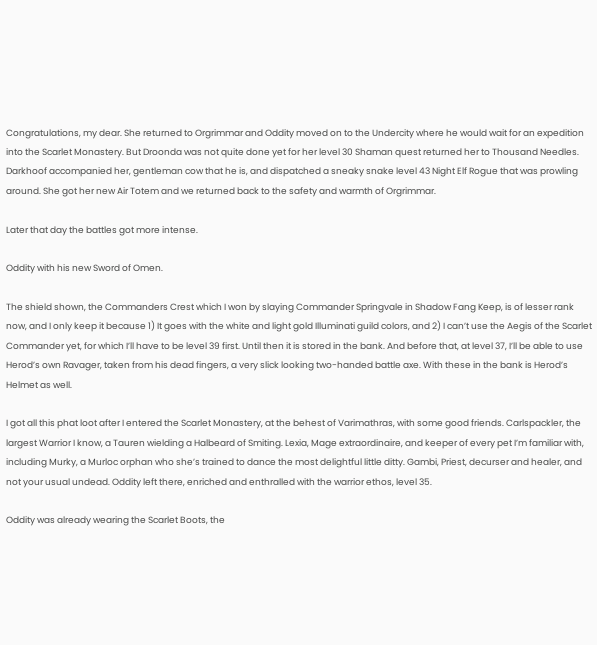Congratulations, my dear. She returned to Orgrimmar and Oddity moved on to the Undercity where he would wait for an expedition into the Scarlet Monastery. But Droonda was not quite done yet for her level 30 Shaman quest returned her to Thousand Needles. Darkhoof accompanied her, gentleman cow that he is, and dispatched a sneaky snake level 43 Night Elf Rogue that was prowling around. She got her new Air Totem and we returned back to the safety and warmth of Orgrimmar.

Later that day the battles got more intense.

Oddity with his new Sword of Omen.

The shield shown, the Commanders Crest which I won by slaying Commander Springvale in Shadow Fang Keep, is of lesser rank now, and I only keep it because 1) It goes with the white and light gold Illuminati guild colors, and 2) I can’t use the Aegis of the Scarlet Commander yet, for which I’ll have to be level 39 first. Until then it is stored in the bank. And before that, at level 37, I’ll be able to use Herod’s own Ravager, taken from his dead fingers, a very slick looking two-handed battle axe. With these in the bank is Herod’s Helmet as well.

I got all this phat loot after I entered the Scarlet Monastery, at the behest of Varimathras, with some good friends. Carlspackler, the largest Warrior I know, a Tauren wielding a Halbeard of Smiting. Lexia, Mage extraordinaire, and keeper of every pet I’m familiar with, including Murky, a Murloc orphan who she’s trained to dance the most delightful little ditty. Gambi, Priest, decurser and healer, and not your usual undead. Oddity left there, enriched and enthralled with the warrior ethos, level 35.

Oddity was already wearing the Scarlet Boots, the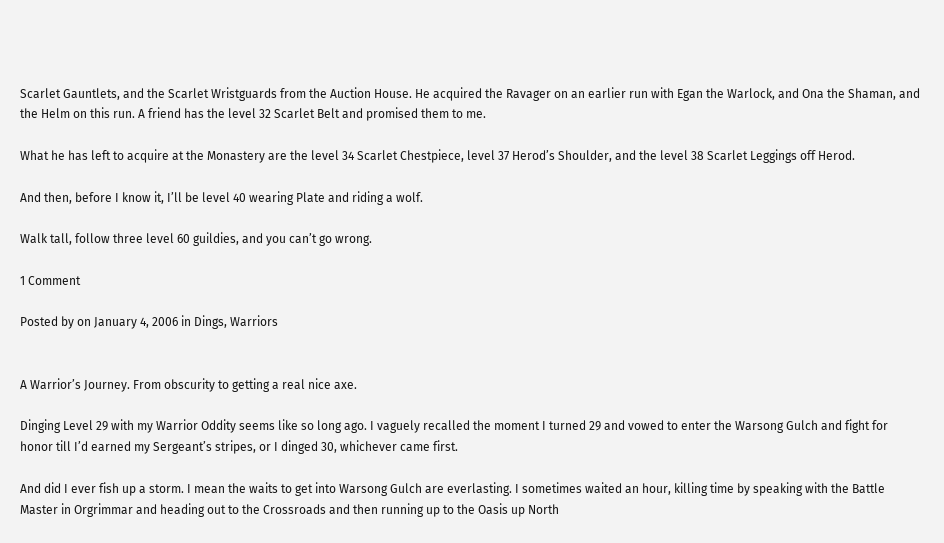Scarlet Gauntlets, and the Scarlet Wristguards from the Auction House. He acquired the Ravager on an earlier run with Egan the Warlock, and Ona the Shaman, and the Helm on this run. A friend has the level 32 Scarlet Belt and promised them to me.

What he has left to acquire at the Monastery are the level 34 Scarlet Chestpiece, level 37 Herod’s Shoulder, and the level 38 Scarlet Leggings off Herod.

And then, before I know it, I’ll be level 40 wearing Plate and riding a wolf.

Walk tall, follow three level 60 guildies, and you can’t go wrong.

1 Comment

Posted by on January 4, 2006 in Dings, Warriors


A Warrior’s Journey. From obscurity to getting a real nice axe.

Dinging Level 29 with my Warrior Oddity seems like so long ago. I vaguely recalled the moment I turned 29 and vowed to enter the Warsong Gulch and fight for honor till I’d earned my Sergeant’s stripes, or I dinged 30, whichever came first.

And did I ever fish up a storm. I mean the waits to get into Warsong Gulch are everlasting. I sometimes waited an hour, killing time by speaking with the Battle Master in Orgrimmar and heading out to the Crossroads and then running up to the Oasis up North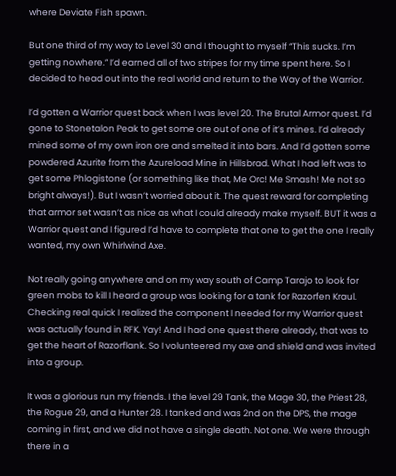where Deviate Fish spawn.

But one third of my way to Level 30 and I thought to myself “This sucks. I’m getting nowhere.” I’d earned all of two stripes for my time spent here. So I decided to head out into the real world and return to the Way of the Warrior.

I’d gotten a Warrior quest back when I was level 20. The Brutal Armor quest. I’d gone to Stonetalon Peak to get some ore out of one of it’s mines. I’d already mined some of my own iron ore and smelted it into bars. And I’d gotten some powdered Azurite from the Azureload Mine in Hillsbrad. What I had left was to get some Phlogistone (or something like that, Me Orc! Me Smash! Me not so bright always!). But I wasn’t worried about it. The quest reward for completing that armor set wasn’t as nice as what I could already make myself. BUT it was a Warrior quest and I figured I’d have to complete that one to get the one I really wanted, my own Whirlwind Axe.

Not really going anywhere and on my way south of Camp Tarajo to look for green mobs to kill I heard a group was looking for a tank for Razorfen Kraul. Checking real quick I realized the component I needed for my Warrior quest was actually found in RFK. Yay! And I had one quest there already, that was to get the heart of Razorflank. So I volunteered my axe and shield and was invited into a group.

It was a glorious run my friends. I the level 29 Tank, the Mage 30, the Priest 28, the Rogue 29, and a Hunter 28. I tanked and was 2nd on the DPS, the mage coming in first, and we did not have a single death. Not one. We were through there in a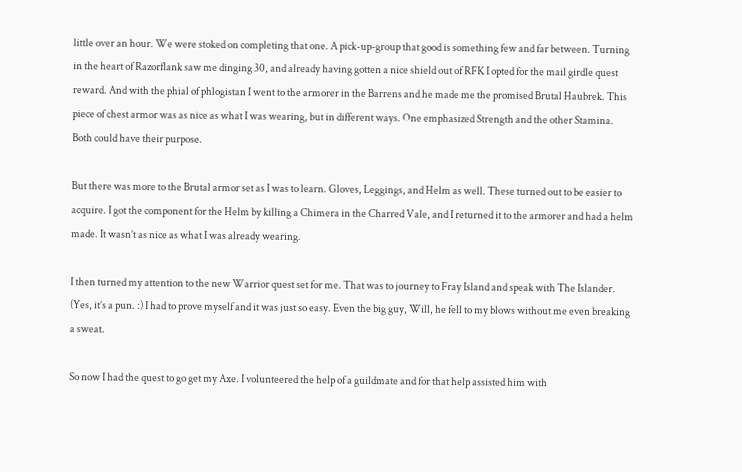little over an hour. We were stoked on completing that one. A pick-up-group that good is something few and far between. Turning in the heart of Razorflank saw me dinging 30, and already having gotten a nice shield out of RFK I opted for the mail girdle quest reward. And with the phial of phlogistan I went to the armorer in the Barrens and he made me the promised Brutal Haubrek. This piece of chest armor was as nice as what I was wearing, but in different ways. One emphasized Strength and the other Stamina. Both could have their purpose.

But there was more to the Brutal armor set as I was to learn. Gloves, Leggings, and Helm as well. These turned out to be easier to acquire. I got the component for the Helm by killing a Chimera in the Charred Vale, and I returned it to the armorer and had a helm made. It wasn’t as nice as what I was already wearing.

I then turned my attention to the new Warrior quest set for me. That was to journey to Fray Island and speak with The Islander. (Yes, it’s a pun. :) I had to prove myself and it was just so easy. Even the big guy, Will, he fell to my blows without me even breaking a sweat.

So now I had the quest to go get my Axe. I volunteered the help of a guildmate and for that help assisted him with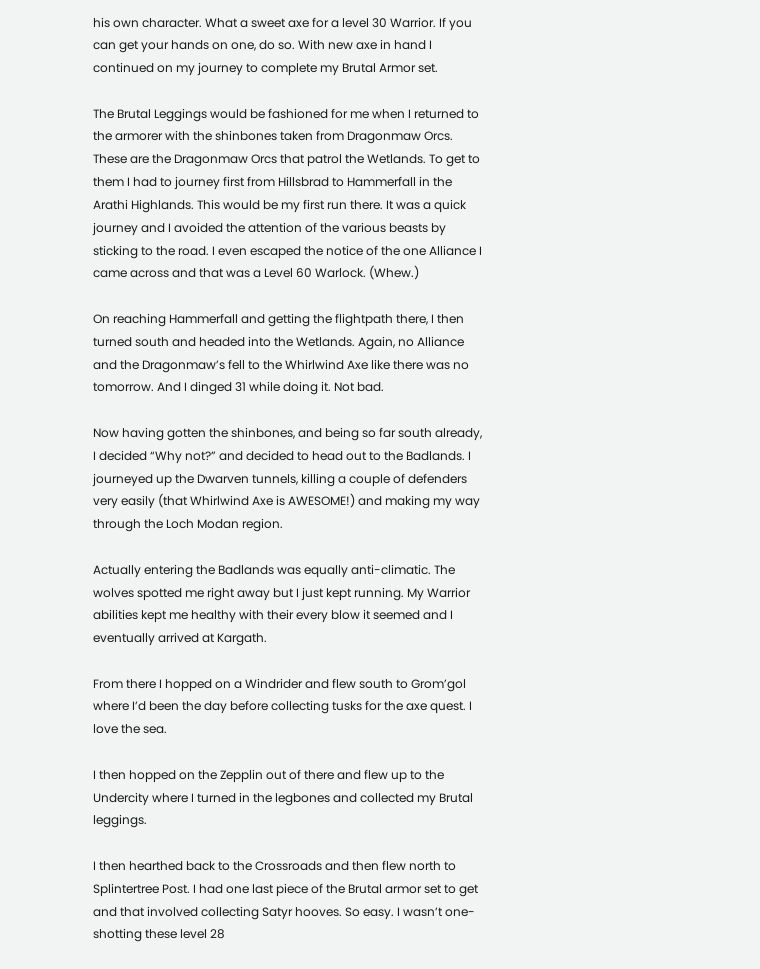his own character. What a sweet axe for a level 30 Warrior. If you can get your hands on one, do so. With new axe in hand I continued on my journey to complete my Brutal Armor set.

The Brutal Leggings would be fashioned for me when I returned to the armorer with the shinbones taken from Dragonmaw Orcs. These are the Dragonmaw Orcs that patrol the Wetlands. To get to them I had to journey first from Hillsbrad to Hammerfall in the Arathi Highlands. This would be my first run there. It was a quick journey and I avoided the attention of the various beasts by sticking to the road. I even escaped the notice of the one Alliance I came across and that was a Level 60 Warlock. (Whew.)

On reaching Hammerfall and getting the flightpath there, I then turned south and headed into the Wetlands. Again, no Alliance and the Dragonmaw’s fell to the Whirlwind Axe like there was no tomorrow. And I dinged 31 while doing it. Not bad.

Now having gotten the shinbones, and being so far south already, I decided “Why not?” and decided to head out to the Badlands. I journeyed up the Dwarven tunnels, killing a couple of defenders very easily (that Whirlwind Axe is AWESOME!) and making my way through the Loch Modan region.

Actually entering the Badlands was equally anti-climatic. The wolves spotted me right away but I just kept running. My Warrior abilities kept me healthy with their every blow it seemed and I eventually arrived at Kargath.

From there I hopped on a Windrider and flew south to Grom’gol where I’d been the day before collecting tusks for the axe quest. I love the sea.

I then hopped on the Zepplin out of there and flew up to the Undercity where I turned in the legbones and collected my Brutal leggings.

I then hearthed back to the Crossroads and then flew north to Splintertree Post. I had one last piece of the Brutal armor set to get and that involved collecting Satyr hooves. So easy. I wasn’t one-shotting these level 28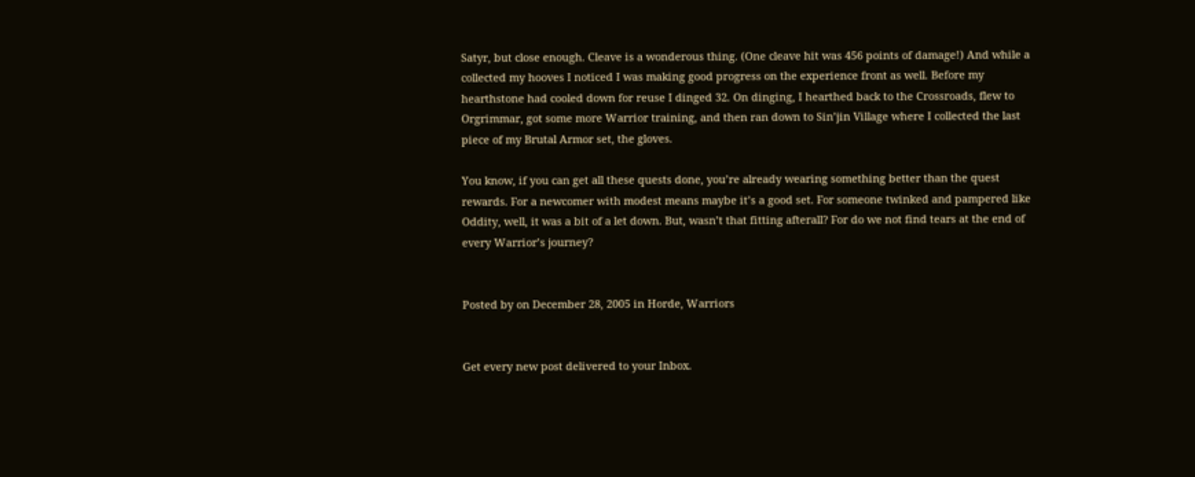Satyr, but close enough. Cleave is a wonderous thing. (One cleave hit was 456 points of damage!) And while a collected my hooves I noticed I was making good progress on the experience front as well. Before my hearthstone had cooled down for reuse I dinged 32. On dinging, I hearthed back to the Crossroads, flew to Orgrimmar, got some more Warrior training, and then ran down to Sin’jin Village where I collected the last piece of my Brutal Armor set, the gloves.

You know, if you can get all these quests done, you’re already wearing something better than the quest rewards. For a newcomer with modest means maybe it’s a good set. For someone twinked and pampered like Oddity, well, it was a bit of a let down. But, wasn’t that fitting afterall? For do we not find tears at the end of every Warrior’s journey?


Posted by on December 28, 2005 in Horde, Warriors


Get every new post delivered to your Inbox.